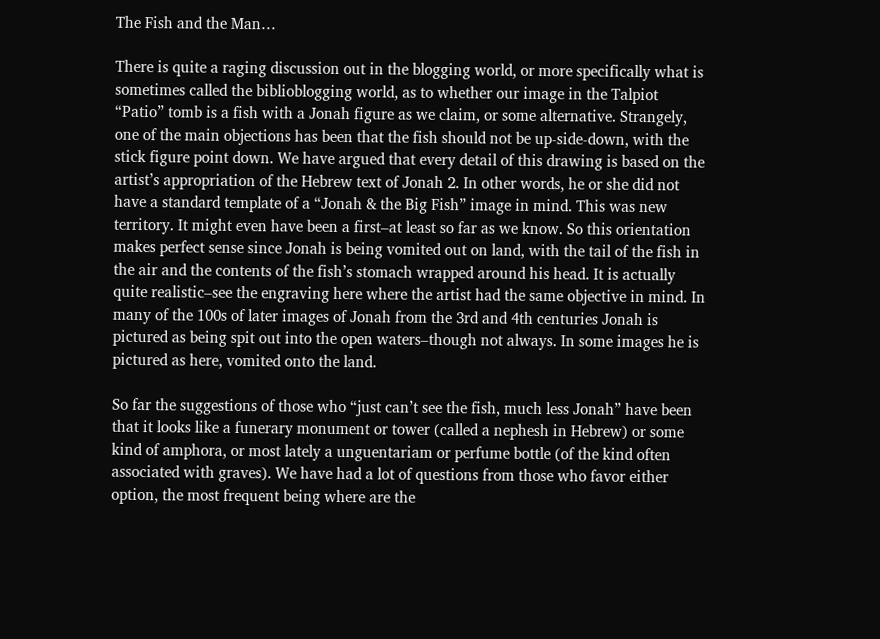The Fish and the Man…

There is quite a raging discussion out in the blogging world, or more specifically what is sometimes called the biblioblogging world, as to whether our image in the Talpiot “Patio” tomb is a fish with a Jonah figure as we claim, or some alternative. Strangely, one of the main objections has been that the fish should not be up-side-down, with the stick figure point down. We have argued that every detail of this drawing is based on the artist’s appropriation of the Hebrew text of Jonah 2. In other words, he or she did not have a standard template of a “Jonah & the Big Fish” image in mind. This was new territory. It might even have been a first–at least so far as we know. So this orientation makes perfect sense since Jonah is being vomited out on land, with the tail of the fish in the air and the contents of the fish’s stomach wrapped around his head. It is actually quite realistic–see the engraving here where the artist had the same objective in mind. In many of the 100s of later images of Jonah from the 3rd and 4th centuries Jonah is pictured as being spit out into the open waters–though not always. In some images he is pictured as here, vomited onto the land.

So far the suggestions of those who “just can’t see the fish, much less Jonah” have been that it looks like a funerary monument or tower (called a nephesh in Hebrew) or some kind of amphora, or most lately a unguentariam or perfume bottle (of the kind often associated with graves). We have had a lot of questions from those who favor either option, the most frequent being where are the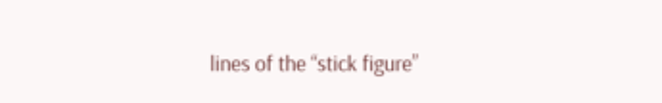lines of the “stick figure”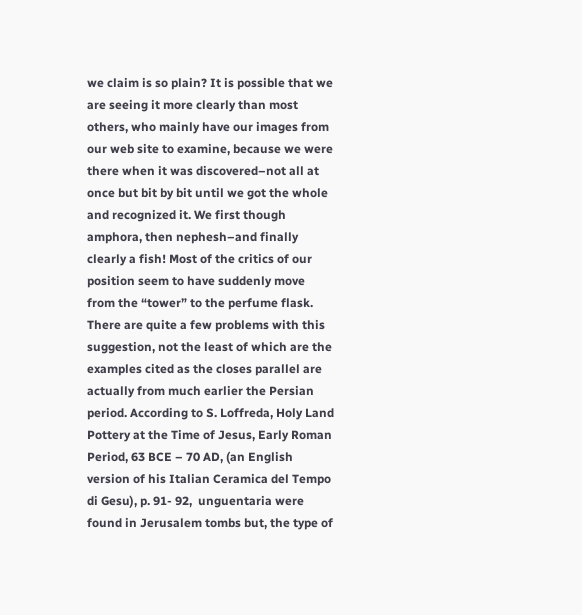we claim is so plain? It is possible that we are seeing it more clearly than most others, who mainly have our images from our web site to examine, because we were there when it was discovered–not all at once but bit by bit until we got the whole and recognized it. We first though amphora, then nephesh–and finally clearly a fish! Most of the critics of our position seem to have suddenly move from the “tower” to the perfume flask. There are quite a few problems with this suggestion, not the least of which are the examples cited as the closes parallel are actually from much earlier the Persian period. According to S. Loffreda, Holy Land Pottery at the Time of Jesus, Early Roman Period, 63 BCE – 70 AD, (an English version of his Italian Ceramica del Tempo di Gesu), p. 91- 92,  unguentaria were found in Jerusalem tombs but, the type of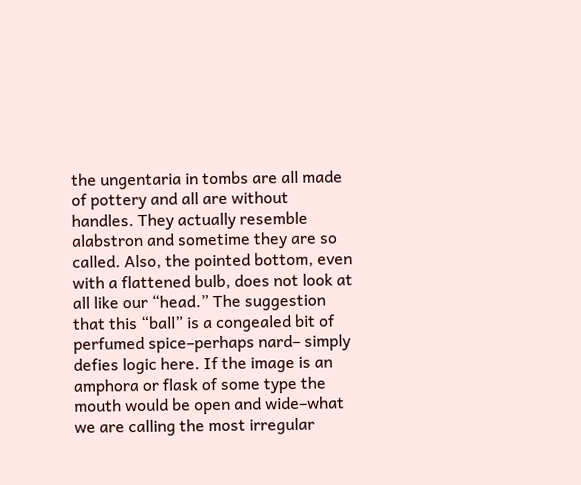the ungentaria in tombs are all made of pottery and all are without handles. They actually resemble alabstron and sometime they are so called. Also, the pointed bottom, even with a flattened bulb, does not look at all like our “head.” The suggestion that this “ball” is a congealed bit of perfumed spice–perhaps nard– simply defies logic here. If the image is an amphora or flask of some type the mouth would be open and wide–what we are calling the most irregular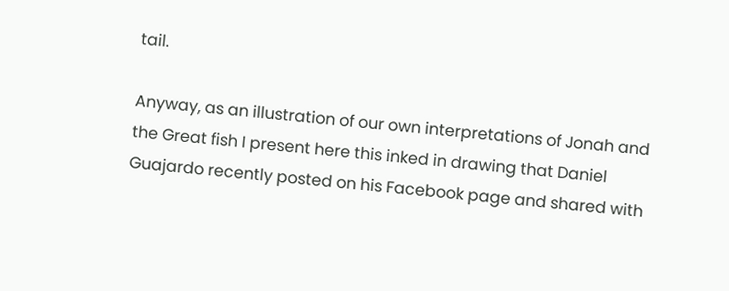tail.

Anyway, as an illustration of our own interpretations of Jonah and the Great fish I present here this inked in drawing that Daniel Guajardo recently posted on his Facebook page and shared with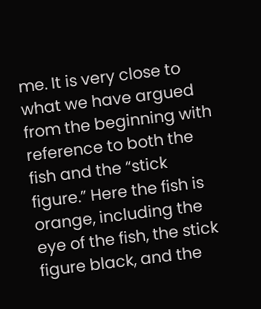me. It is very close to what we have argued from the beginning with reference to both the fish and the “stick figure.” Here the fish is orange, including the eye of the fish, the stick figure black, and the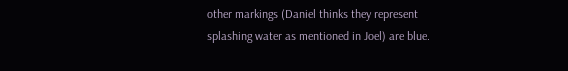other markings (Daniel thinks they represent splashing water as mentioned in Joel) are blue.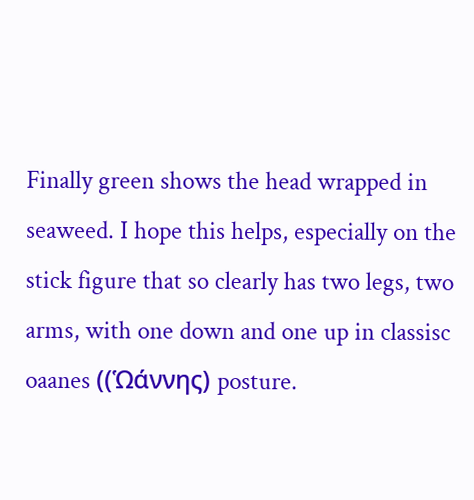Finally green shows the head wrapped in seaweed. I hope this helps, especially on the stick figure that so clearly has two legs, two arms, with one down and one up in classisc oaanes ((Ὡάννης) posture.